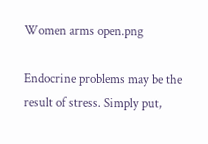Women arms open.png

Endocrine problems may be the result of stress. Simply put,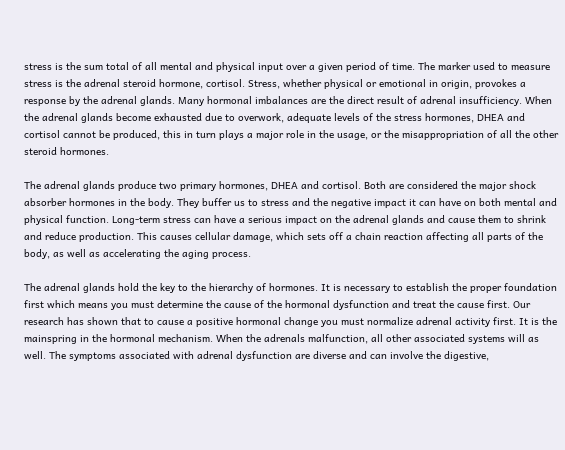stress is the sum total of all mental and physical input over a given period of time. The marker used to measure stress is the adrenal steroid hormone, cortisol. Stress, whether physical or emotional in origin, provokes a response by the adrenal glands. Many hormonal imbalances are the direct result of adrenal insufficiency. When the adrenal glands become exhausted due to overwork, adequate levels of the stress hormones, DHEA and cortisol cannot be produced, this in turn plays a major role in the usage, or the misappropriation of all the other steroid hormones.

The adrenal glands produce two primary hormones, DHEA and cortisol. Both are considered the major shock absorber hormones in the body. They buffer us to stress and the negative impact it can have on both mental and physical function. Long-term stress can have a serious impact on the adrenal glands and cause them to shrink and reduce production. This causes cellular damage, which sets off a chain reaction affecting all parts of the body, as well as accelerating the aging process.

The adrenal glands hold the key to the hierarchy of hormones. It is necessary to establish the proper foundation first which means you must determine the cause of the hormonal dysfunction and treat the cause first. Our research has shown that to cause a positive hormonal change you must normalize adrenal activity first. It is the mainspring in the hormonal mechanism. When the adrenals malfunction, all other associated systems will as well. The symptoms associated with adrenal dysfunction are diverse and can involve the digestive,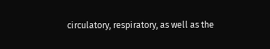circulatory, respiratory, as well as the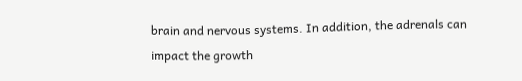brain and nervous systems. In addition, the adrenals can impact the growth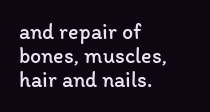and repair of bones, muscles, hair and nails.